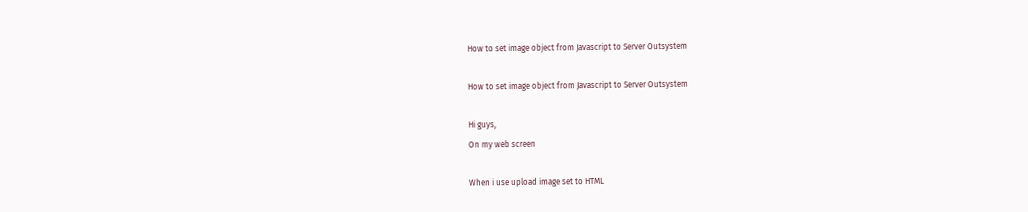How to set image object from Javascript to Server Outsystem

How to set image object from Javascript to Server Outsystem

Hi guys,
On my web screen

When i use upload image set to HTML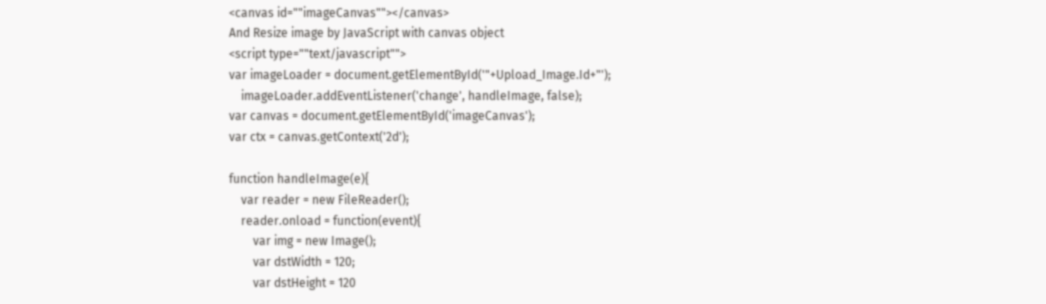<canvas id=""imageCanvas""></canvas>
And Resize image by JavaScript with canvas object
<script type=""text/javascript"">
var imageLoader = document.getElementById('"+Upload_Image.Id+"');
    imageLoader.addEventListener('change', handleImage, false);
var canvas = document.getElementById('imageCanvas');
var ctx = canvas.getContext('2d');

function handleImage(e){
    var reader = new FileReader();
    reader.onload = function(event){
        var img = new Image();
        var dstWidth = 120;
        var dstHeight = 120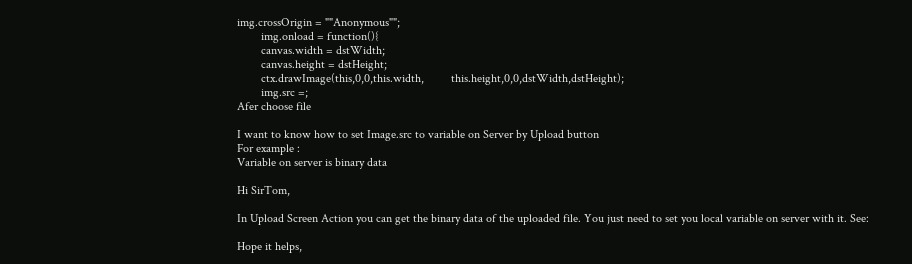img.crossOrigin = ""Anonymous"";
        img.onload = function(){
        canvas.width = dstWidth;
        canvas.height = dstHeight;
        ctx.drawImage(this,0,0,this.width,         this.height,0,0,dstWidth,dstHeight);
        img.src =;
Afer choose file

I want to know how to set Image.src to variable on Server by Upload button
For example :
Variable on server is binary data

Hi SirTom,

In Upload Screen Action you can get the binary data of the uploaded file. You just need to set you local variable on server with it. See:

Hope it helps,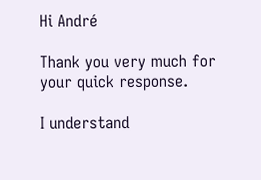Hi André

Thank you very much for your quick response.

I understand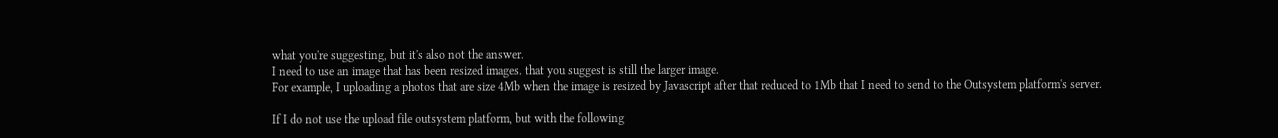what you're suggesting, but it's also not the answer.
I need to use an image that has been resized images. that you suggest is still the larger image.
For example, I uploading a photos that are size 4Mb when the image is resized by Javascript after that reduced to 1Mb that I need to send to the Outsystem platform's server.

If I do not use the upload file outsystem platform, but with the following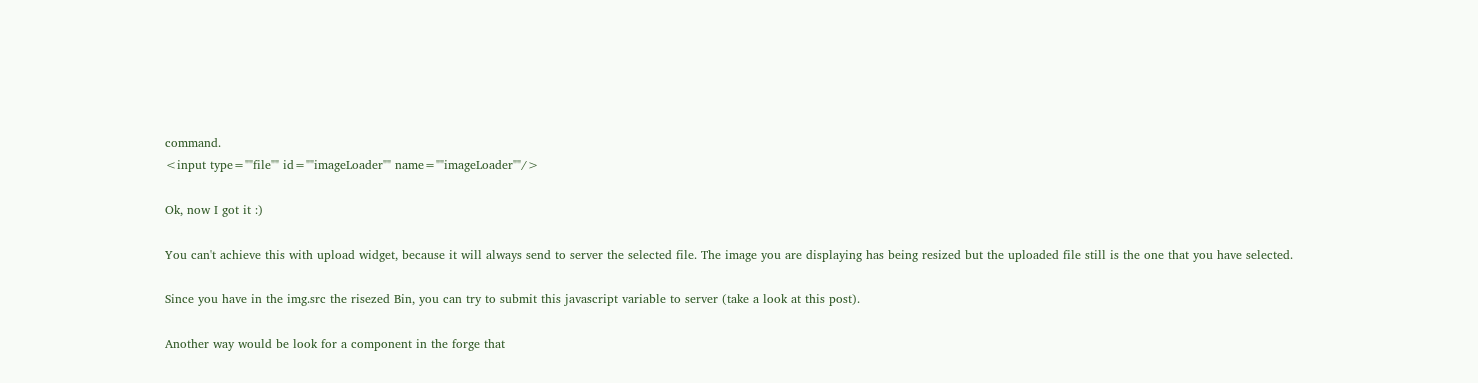command.
<input type=""file"" id=""imageLoader"" name=""imageLoader""/>

Ok, now I got it :)

You can't achieve this with upload widget, because it will always send to server the selected file. The image you are displaying has being resized but the uploaded file still is the one that you have selected.

Since you have in the img.src the risezed Bin, you can try to submit this javascript variable to server (take a look at this post).

Another way would be look for a component in the forge that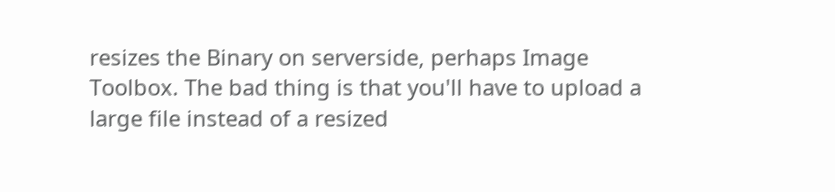resizes the Binary on serverside, perhaps Image Toolbox. The bad thing is that you'll have to upload a large file instead of a resized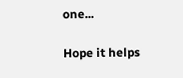one...

Hope it helps